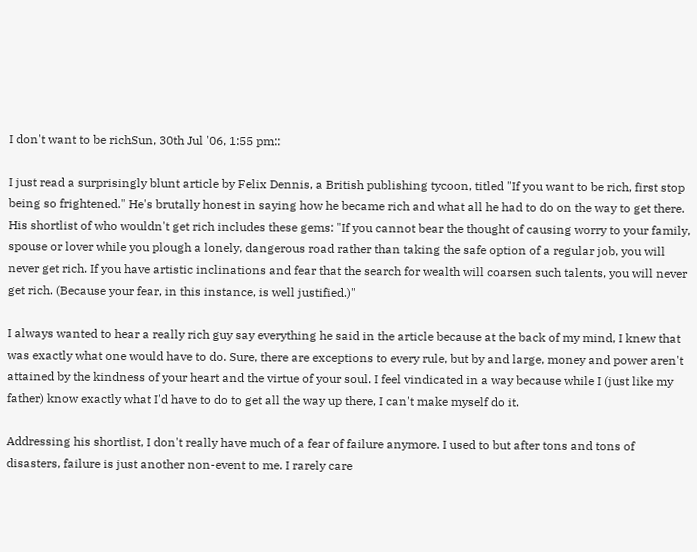I don't want to be richSun, 30th Jul '06, 1:55 pm::

I just read a surprisingly blunt article by Felix Dennis, a British publishing tycoon, titled "If you want to be rich, first stop being so frightened." He's brutally honest in saying how he became rich and what all he had to do on the way to get there. His shortlist of who wouldn't get rich includes these gems: "If you cannot bear the thought of causing worry to your family, spouse or lover while you plough a lonely, dangerous road rather than taking the safe option of a regular job, you will never get rich. If you have artistic inclinations and fear that the search for wealth will coarsen such talents, you will never get rich. (Because your fear, in this instance, is well justified.)"

I always wanted to hear a really rich guy say everything he said in the article because at the back of my mind, I knew that was exactly what one would have to do. Sure, there are exceptions to every rule, but by and large, money and power aren't attained by the kindness of your heart and the virtue of your soul. I feel vindicated in a way because while I (just like my father) know exactly what I'd have to do to get all the way up there, I can't make myself do it.

Addressing his shortlist, I don't really have much of a fear of failure anymore. I used to but after tons and tons of disasters, failure is just another non-event to me. I rarely care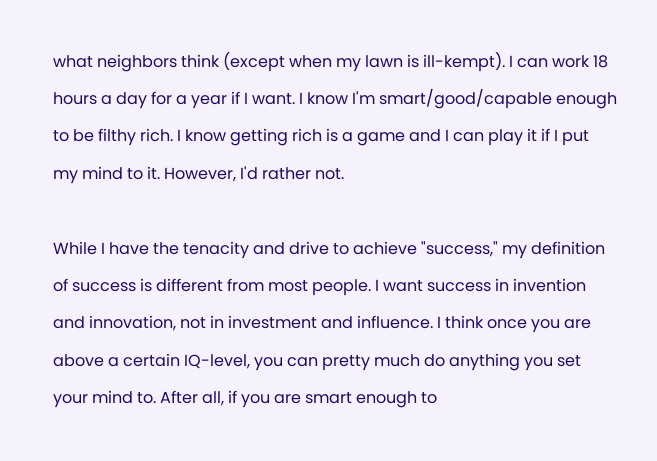what neighbors think (except when my lawn is ill-kempt). I can work 18 hours a day for a year if I want. I know I'm smart/good/capable enough to be filthy rich. I know getting rich is a game and I can play it if I put my mind to it. However, I'd rather not.

While I have the tenacity and drive to achieve "success," my definition of success is different from most people. I want success in invention and innovation, not in investment and influence. I think once you are above a certain IQ-level, you can pretty much do anything you set your mind to. After all, if you are smart enough to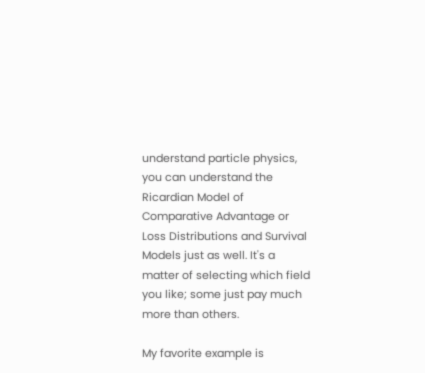understand particle physics, you can understand the Ricardian Model of Comparative Advantage or Loss Distributions and Survival Models just as well. It's a matter of selecting which field you like; some just pay much more than others.

My favorite example is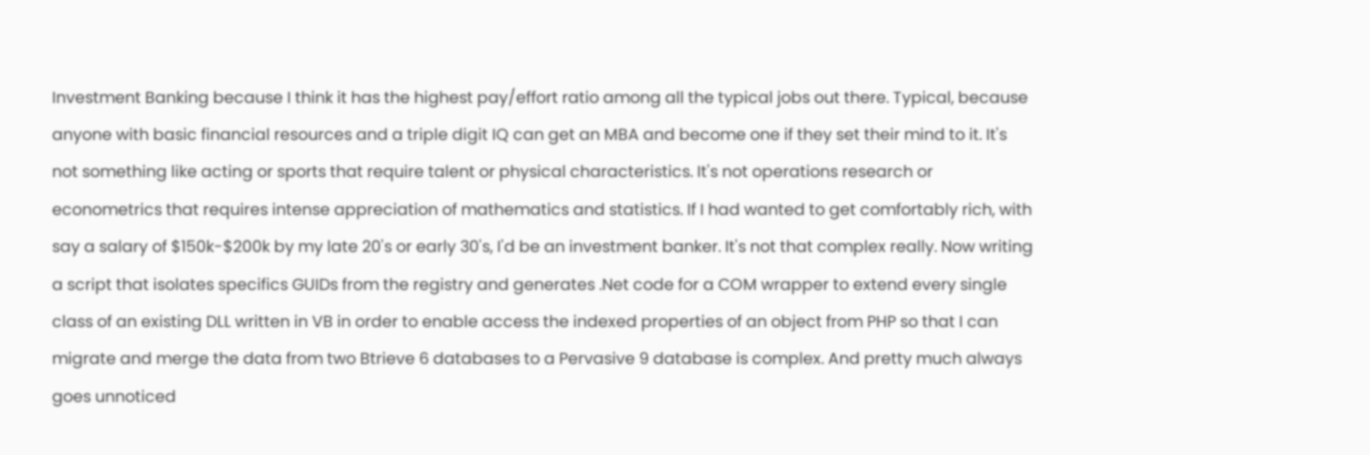Investment Banking because I think it has the highest pay/effort ratio among all the typical jobs out there. Typical, because anyone with basic financial resources and a triple digit IQ can get an MBA and become one if they set their mind to it. It's not something like acting or sports that require talent or physical characteristics. It's not operations research or econometrics that requires intense appreciation of mathematics and statistics. If I had wanted to get comfortably rich, with say a salary of $150k-$200k by my late 20's or early 30's, I'd be an investment banker. It's not that complex really. Now writing a script that isolates specifics GUIDs from the registry and generates .Net code for a COM wrapper to extend every single class of an existing DLL written in VB in order to enable access the indexed properties of an object from PHP so that I can migrate and merge the data from two Btrieve 6 databases to a Pervasive 9 database is complex. And pretty much always goes unnoticed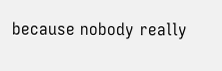because nobody really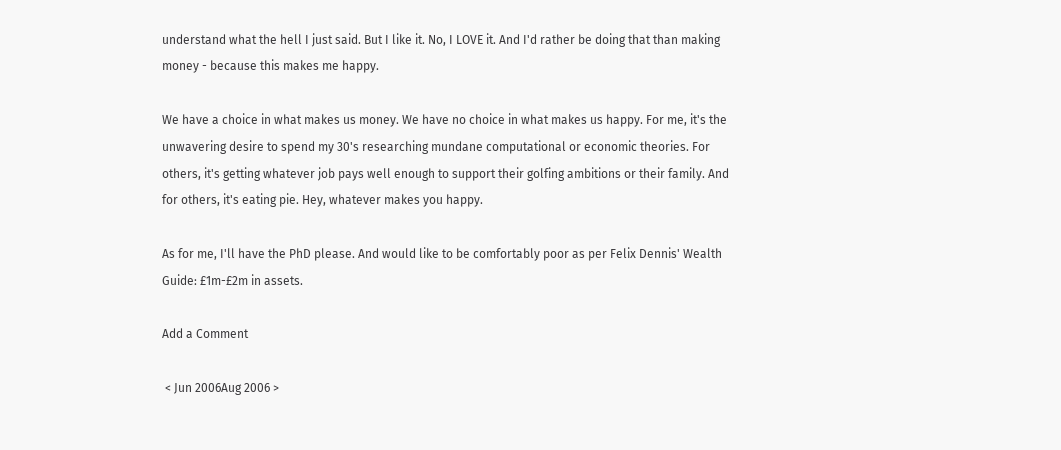understand what the hell I just said. But I like it. No, I LOVE it. And I'd rather be doing that than making money - because this makes me happy.

We have a choice in what makes us money. We have no choice in what makes us happy. For me, it's the unwavering desire to spend my 30's researching mundane computational or economic theories. For others, it's getting whatever job pays well enough to support their golfing ambitions or their family. And for others, it's eating pie. Hey, whatever makes you happy.

As for me, I'll have the PhD please. And would like to be comfortably poor as per Felix Dennis' Wealth Guide: £1m-£2m in assets.

Add a Comment

 < Jun 2006Aug 2006 >